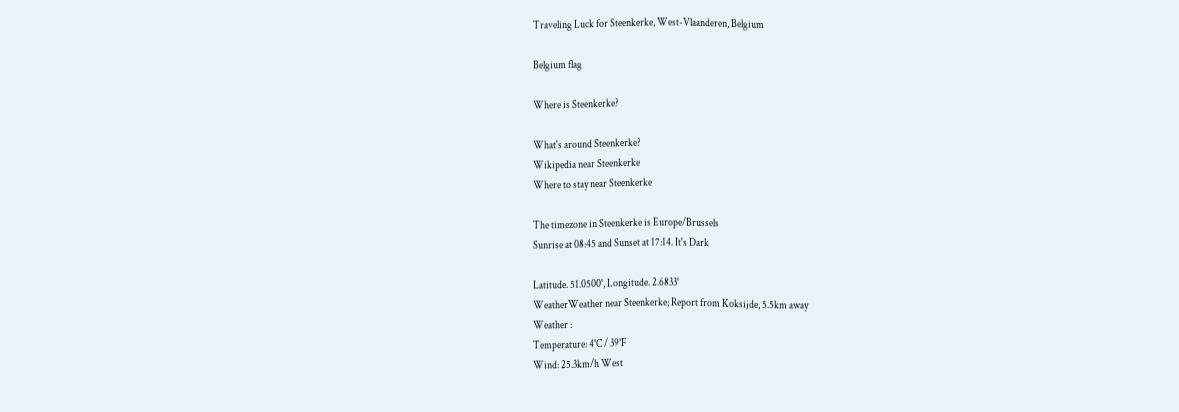Traveling Luck for Steenkerke, West-Vlaanderen, Belgium

Belgium flag

Where is Steenkerke?

What's around Steenkerke?
Wikipedia near Steenkerke
Where to stay near Steenkerke

The timezone in Steenkerke is Europe/Brussels
Sunrise at 08:45 and Sunset at 17:14. It's Dark

Latitude. 51.0500°, Longitude. 2.6833°
WeatherWeather near Steenkerke; Report from Koksijde, 5.5km away
Weather :
Temperature: 4°C / 39°F
Wind: 25.3km/h West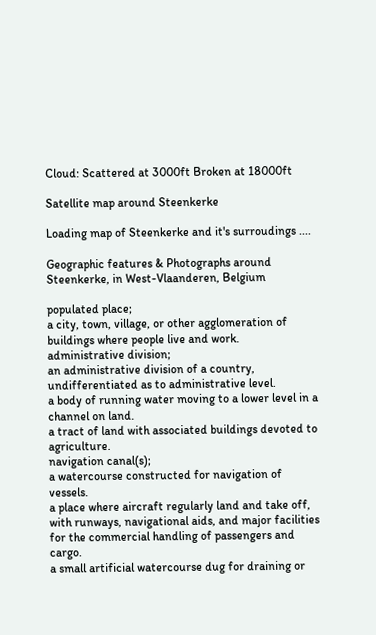Cloud: Scattered at 3000ft Broken at 18000ft

Satellite map around Steenkerke

Loading map of Steenkerke and it's surroudings ....

Geographic features & Photographs around Steenkerke, in West-Vlaanderen, Belgium

populated place;
a city, town, village, or other agglomeration of buildings where people live and work.
administrative division;
an administrative division of a country, undifferentiated as to administrative level.
a body of running water moving to a lower level in a channel on land.
a tract of land with associated buildings devoted to agriculture.
navigation canal(s);
a watercourse constructed for navigation of vessels.
a place where aircraft regularly land and take off, with runways, navigational aids, and major facilities for the commercial handling of passengers and cargo.
a small artificial watercourse dug for draining or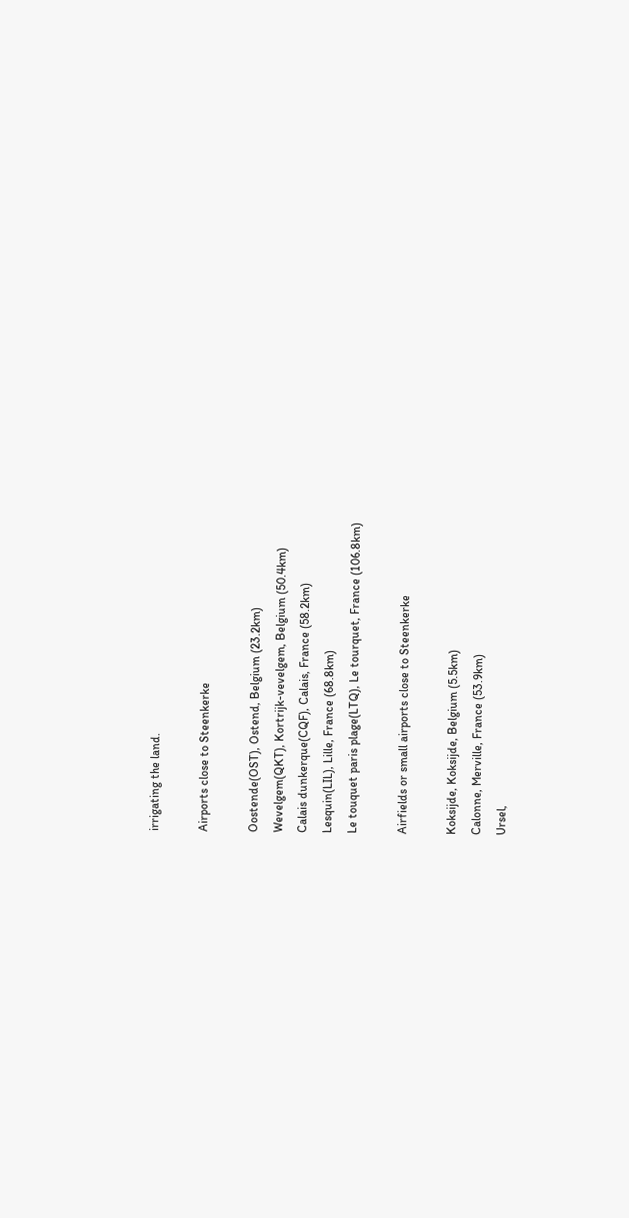irrigating the land.

Airports close to Steenkerke

Oostende(OST), Ostend, Belgium (23.2km)
Wevelgem(QKT), Kortrijk-vevelgem, Belgium (50.4km)
Calais dunkerque(CQF), Calais, France (58.2km)
Lesquin(LIL), Lille, France (68.8km)
Le touquet paris plage(LTQ), Le tourquet, France (106.8km)

Airfields or small airports close to Steenkerke

Koksijde, Koksijde, Belgium (5.5km)
Calonne, Merville, France (53.9km)
Ursel,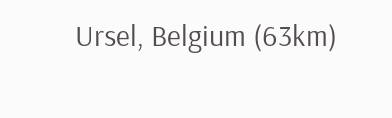Ursel, Belgium (63km)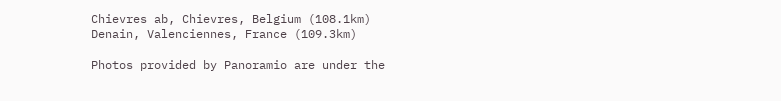Chievres ab, Chievres, Belgium (108.1km)
Denain, Valenciennes, France (109.3km)

Photos provided by Panoramio are under the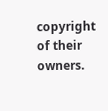copyright of their owners.